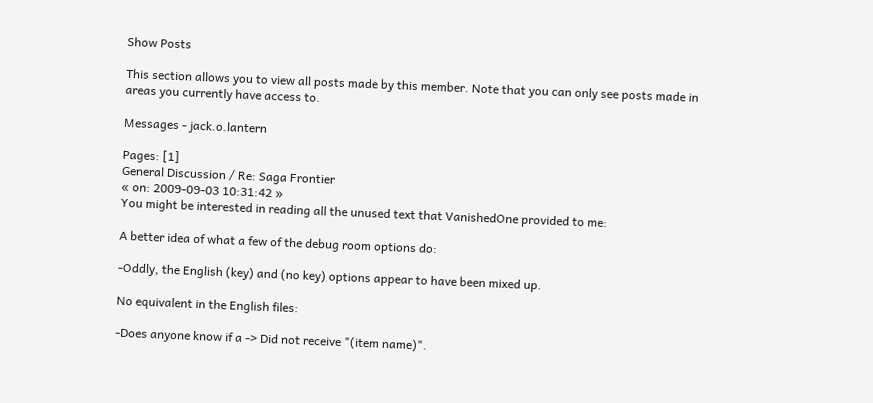Show Posts

This section allows you to view all posts made by this member. Note that you can only see posts made in areas you currently have access to.

Messages - jack.o.lantern

Pages: [1]
General Discussion / Re: Saga Frontier
« on: 2009-09-03 10:31:42 »
You might be interested in reading all the unused text that VanishedOne provided to me:

A better idea of what a few of the debug room options do:

-Oddly, the English (key) and (no key) options appear to have been mixed up.

No equivalent in the English files:

-Does anyone know if a -> Did not receive "(item name)".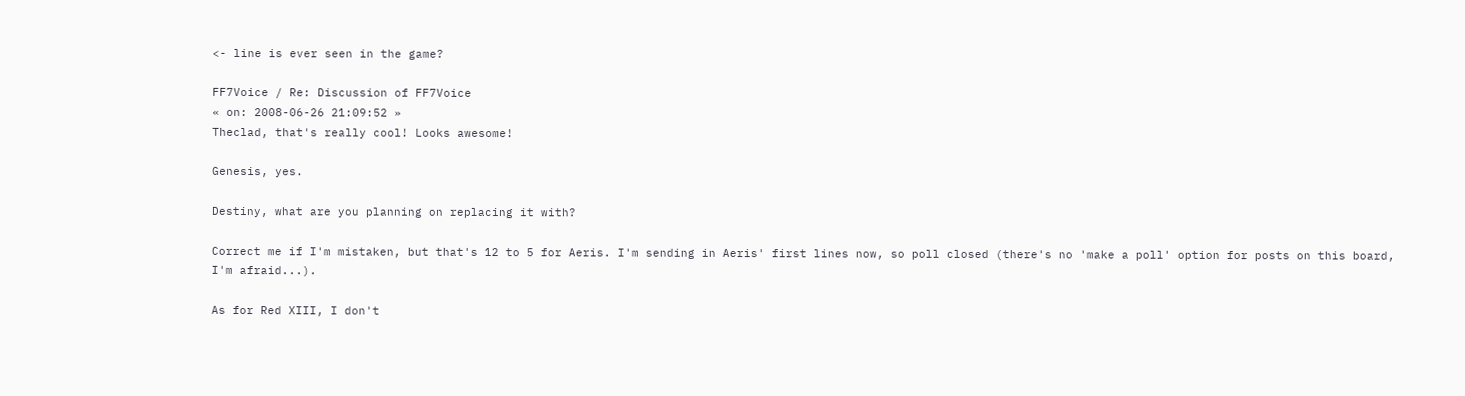<- line is ever seen in the game?

FF7Voice / Re: Discussion of FF7Voice
« on: 2008-06-26 21:09:52 »
Theclad, that's really cool! Looks awesome!

Genesis, yes.

Destiny, what are you planning on replacing it with?

Correct me if I'm mistaken, but that's 12 to 5 for Aeris. I'm sending in Aeris' first lines now, so poll closed (there's no 'make a poll' option for posts on this board, I'm afraid...).

As for Red XIII, I don't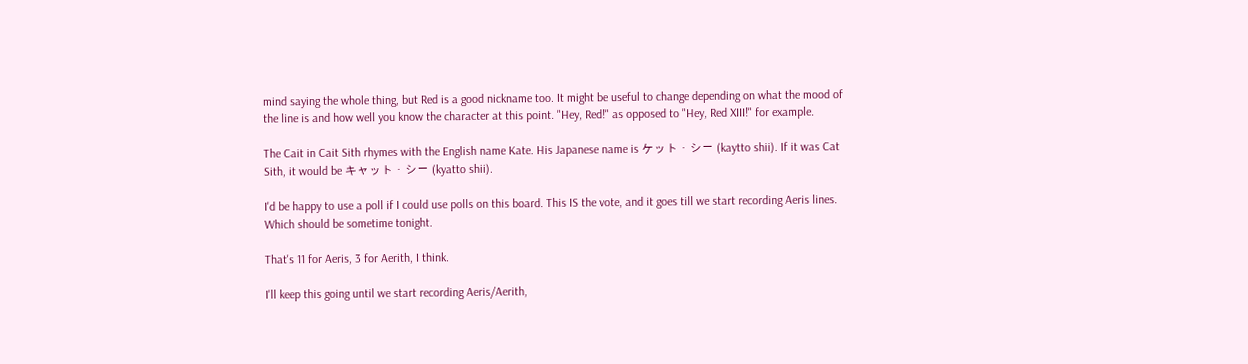mind saying the whole thing, but Red is a good nickname too. It might be useful to change depending on what the mood of the line is and how well you know the character at this point. "Hey, Red!" as opposed to "Hey, Red XIII!" for example.

The Cait in Cait Sith rhymes with the English name Kate. His Japanese name is ケット・シー (kaytto shii). If it was Cat Sith, it would be キャット・シー (kyatto shii).

I'd be happy to use a poll if I could use polls on this board. This IS the vote, and it goes till we start recording Aeris lines. Which should be sometime tonight.

That's 11 for Aeris, 3 for Aerith, I think.

I'll keep this going until we start recording Aeris/Aerith,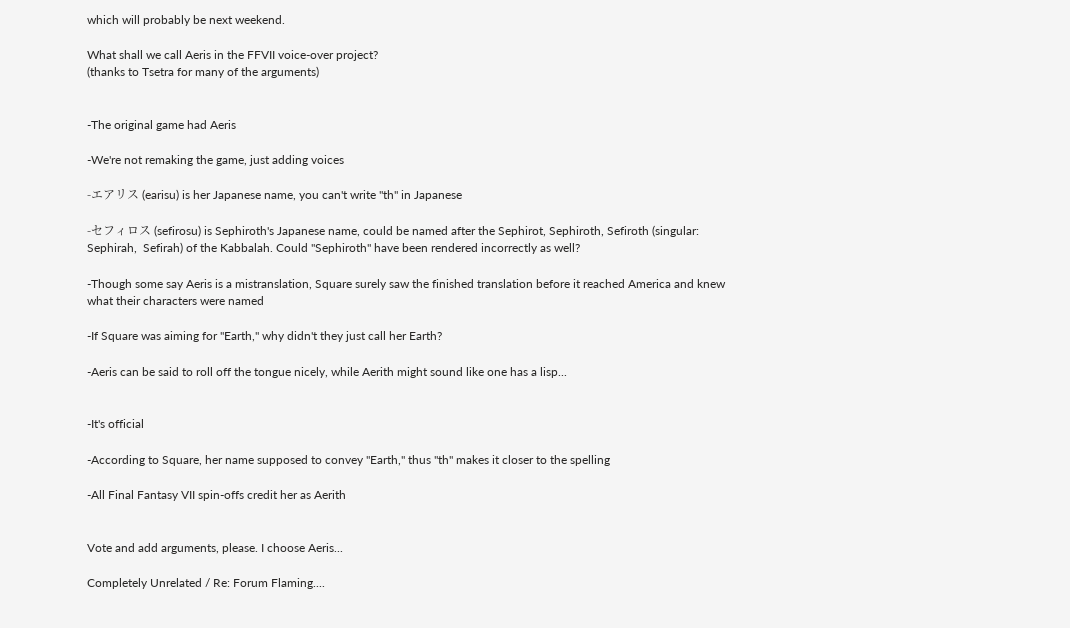which will probably be next weekend.

What shall we call Aeris in the FFVII voice-over project?
(thanks to Tsetra for many of the arguments)


-The original game had Aeris

-We're not remaking the game, just adding voices

-エアリス (earisu) is her Japanese name, you can't write "th" in Japanese

-セフィロス (sefirosu) is Sephiroth's Japanese name, could be named after the Sephirot, Sephiroth, Sefiroth (singular: Sephirah,  Sefirah) of the Kabbalah. Could "Sephiroth" have been rendered incorrectly as well?

-Though some say Aeris is a mistranslation, Square surely saw the finished translation before it reached America and knew what their characters were named

-If Square was aiming for "Earth," why didn't they just call her Earth?

-Aeris can be said to roll off the tongue nicely, while Aerith might sound like one has a lisp...


-It's official

-According to Square, her name supposed to convey "Earth," thus "th" makes it closer to the spelling

-All Final Fantasy VII spin-offs credit her as Aerith


Vote and add arguments, please. I choose Aeris...

Completely Unrelated / Re: Forum Flaming....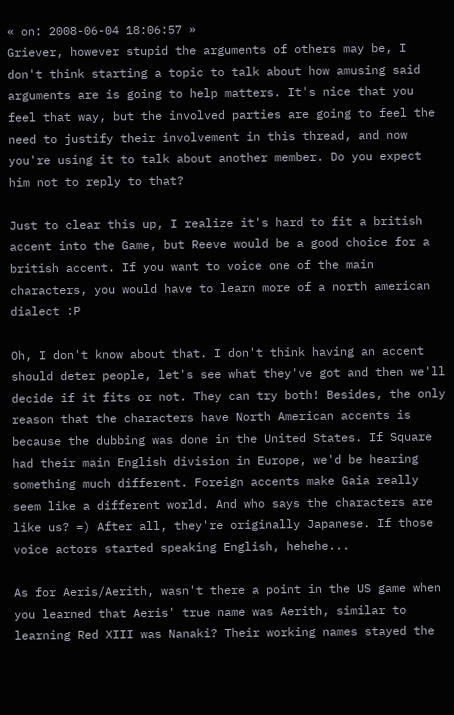« on: 2008-06-04 18:06:57 »
Griever, however stupid the arguments of others may be, I don't think starting a topic to talk about how amusing said arguments are is going to help matters. It's nice that you feel that way, but the involved parties are going to feel the need to justify their involvement in this thread, and now you're using it to talk about another member. Do you expect him not to reply to that?

Just to clear this up, I realize it's hard to fit a british accent into the Game, but Reeve would be a good choice for a british accent. If you want to voice one of the main characters, you would have to learn more of a north american dialect :P

Oh, I don't know about that. I don't think having an accent should deter people, let's see what they've got and then we'll decide if it fits or not. They can try both! Besides, the only reason that the characters have North American accents is because the dubbing was done in the United States. If Square had their main English division in Europe, we'd be hearing something much different. Foreign accents make Gaia really seem like a different world. And who says the characters are like us? =) After all, they're originally Japanese. If those voice actors started speaking English, hehehe...

As for Aeris/Aerith, wasn't there a point in the US game when you learned that Aeris' true name was Aerith, similar to learning Red XIII was Nanaki? Their working names stayed the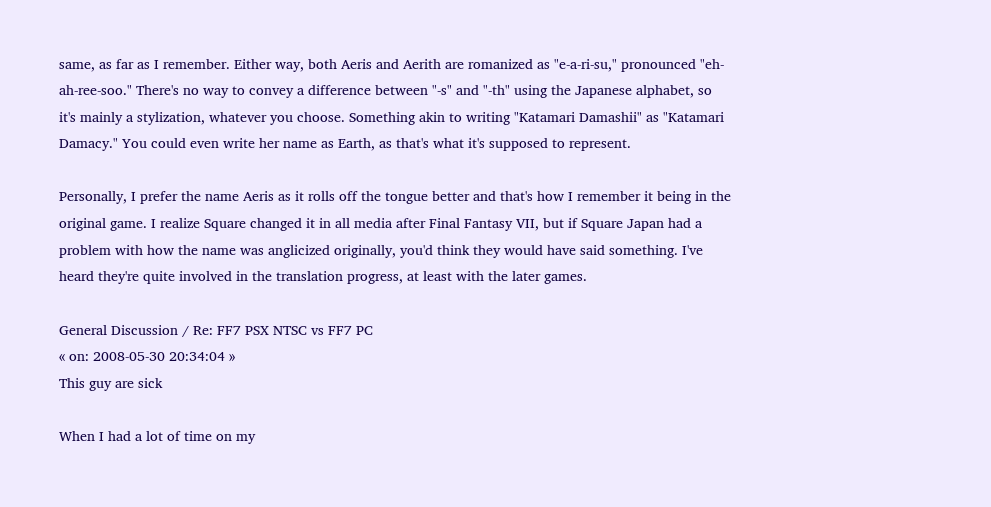same, as far as I remember. Either way, both Aeris and Aerith are romanized as "e-a-ri-su," pronounced "eh-ah-ree-soo." There's no way to convey a difference between "-s" and "-th" using the Japanese alphabet, so it's mainly a stylization, whatever you choose. Something akin to writing "Katamari Damashii" as "Katamari Damacy." You could even write her name as Earth, as that's what it's supposed to represent.

Personally, I prefer the name Aeris as it rolls off the tongue better and that's how I remember it being in the original game. I realize Square changed it in all media after Final Fantasy VII, but if Square Japan had a problem with how the name was anglicized originally, you'd think they would have said something. I've heard they're quite involved in the translation progress, at least with the later games.

General Discussion / Re: FF7 PSX NTSC vs FF7 PC
« on: 2008-05-30 20:34:04 »
This guy are sick

When I had a lot of time on my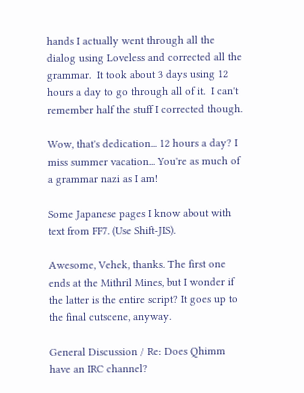hands I actually went through all the dialog using Loveless and corrected all the grammar.  It took about 3 days using 12 hours a day to go through all of it.  I can't remember half the stuff I corrected though.

Wow, that's dedication... 12 hours a day? I miss summer vacation... You're as much of a grammar nazi as I am!

Some Japanese pages I know about with text from FF7. (Use Shift-JIS).

Awesome, Vehek, thanks. The first one ends at the Mithril Mines, but I wonder if the latter is the entire script? It goes up to the final cutscene, anyway.

General Discussion / Re: Does Qhimm have an IRC channel?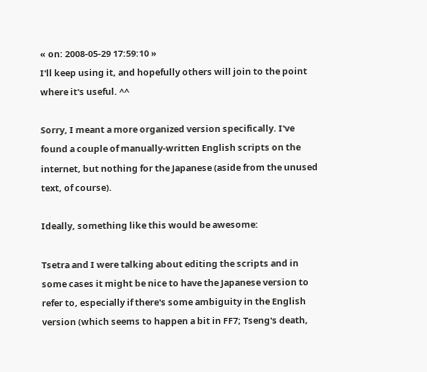« on: 2008-05-29 17:59:10 »
I'll keep using it, and hopefully others will join to the point where it's useful. ^^

Sorry, I meant a more organized version specifically. I've found a couple of manually-written English scripts on the internet, but nothing for the Japanese (aside from the unused text, of course).

Ideally, something like this would be awesome:

Tsetra and I were talking about editing the scripts and in some cases it might be nice to have the Japanese version to refer to, especially if there's some ambiguity in the English version (which seems to happen a bit in FF7; Tseng's death,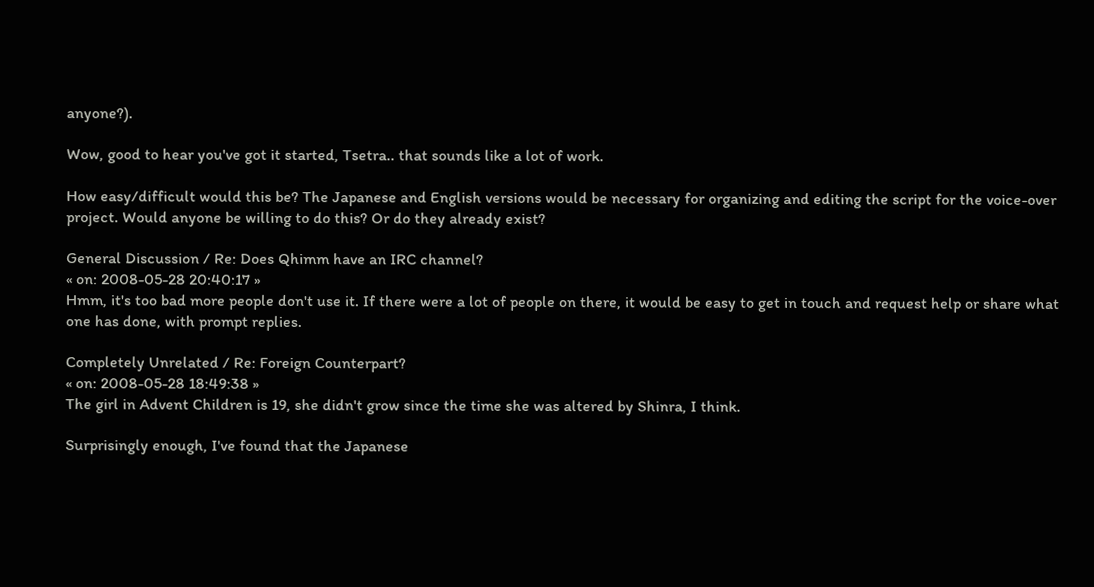anyone?).

Wow, good to hear you've got it started, Tsetra.. that sounds like a lot of work.

How easy/difficult would this be? The Japanese and English versions would be necessary for organizing and editing the script for the voice-over project. Would anyone be willing to do this? Or do they already exist?

General Discussion / Re: Does Qhimm have an IRC channel?
« on: 2008-05-28 20:40:17 »
Hmm, it's too bad more people don't use it. If there were a lot of people on there, it would be easy to get in touch and request help or share what one has done, with prompt replies.

Completely Unrelated / Re: Foreign Counterpart?
« on: 2008-05-28 18:49:38 »
The girl in Advent Children is 19, she didn't grow since the time she was altered by Shinra, I think.

Surprisingly enough, I've found that the Japanese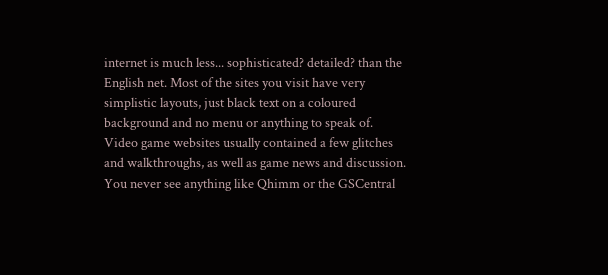internet is much less... sophisticated? detailed? than the English net. Most of the sites you visit have very simplistic layouts, just black text on a coloured background and no menu or anything to speak of. Video game websites usually contained a few glitches and walkthroughs, as well as game news and discussion. You never see anything like Qhimm or the GSCentral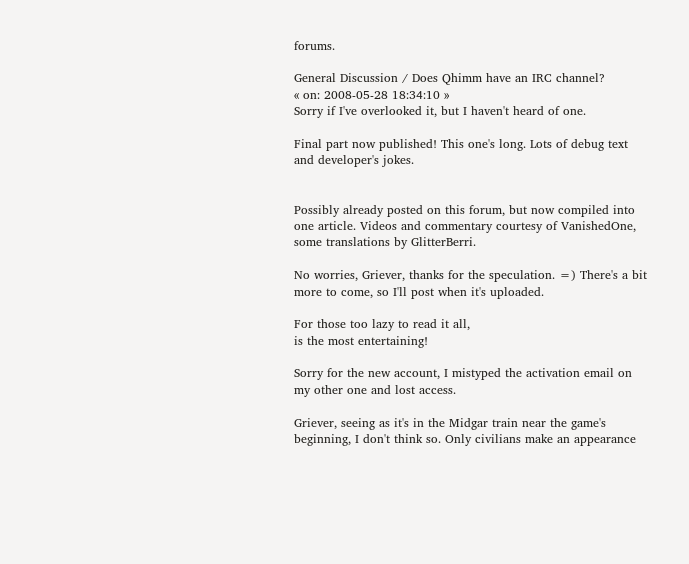forums.

General Discussion / Does Qhimm have an IRC channel?
« on: 2008-05-28 18:34:10 »
Sorry if I've overlooked it, but I haven't heard of one.

Final part now published! This one's long. Lots of debug text and developer's jokes.


Possibly already posted on this forum, but now compiled into one article. Videos and commentary courtesy of VanishedOne, some translations by GlitterBerri.

No worries, Griever, thanks for the speculation. =) There's a bit more to come, so I'll post when it's uploaded.

For those too lazy to read it all,
is the most entertaining!

Sorry for the new account, I mistyped the activation email on my other one and lost access.

Griever, seeing as it's in the Midgar train near the game's beginning, I don't think so. Only civilians make an appearance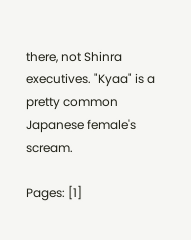there, not Shinra executives. "Kyaa" is a pretty common Japanese female's scream.

Pages: [1]